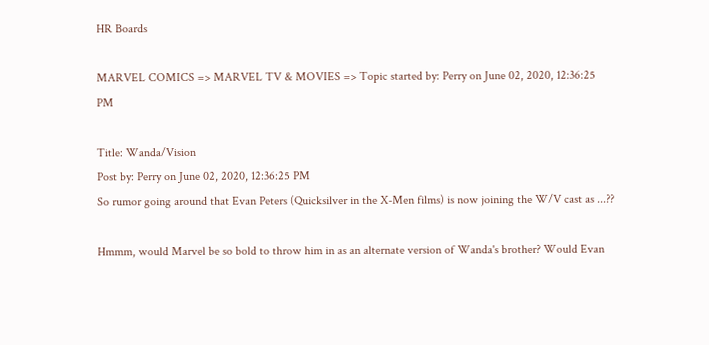HR Boards

MARVEL COMICS => MARVEL TV & MOVIES => Topic started by: Perry on June 02, 2020, 12:36:25 PM

Title: Wanda/Vision
Post by: Perry on June 02, 2020, 12:36:25 PM
So rumor going around that Evan Peters (Quicksilver in the X-Men films) is now joining the W/V cast as ...??

Hmmm, would Marvel be so bold to throw him in as an alternate version of Wanda's brother? Would Evan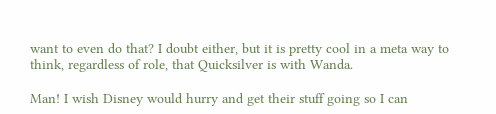want to even do that? I doubt either, but it is pretty cool in a meta way to think, regardless of role, that Quicksilver is with Wanda.

Man! I wish Disney would hurry and get their stuff going so I can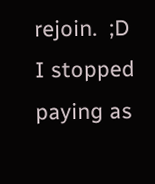rejoin.  ;D I stopped paying as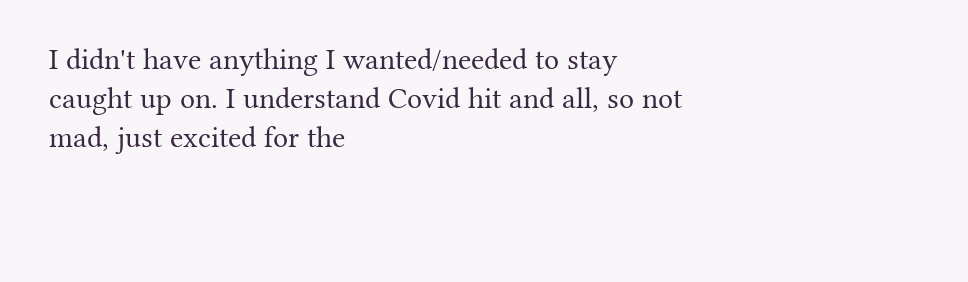I didn't have anything I wanted/needed to stay caught up on. I understand Covid hit and all, so not mad, just excited for the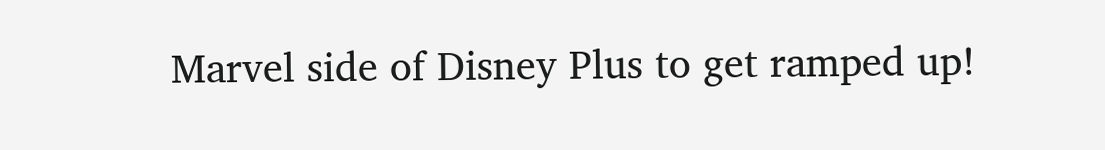Marvel side of Disney Plus to get ramped up!